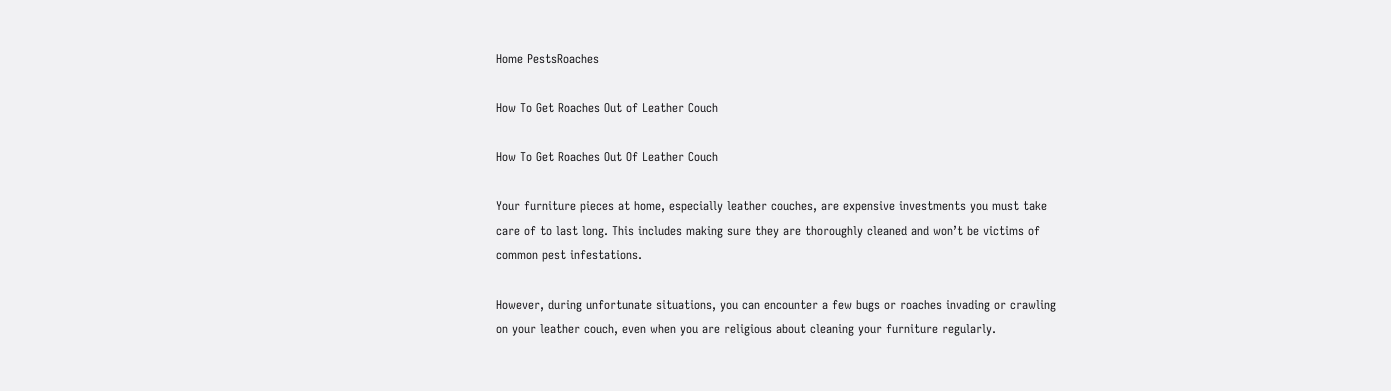Home PestsRoaches

How To Get Roaches Out of Leather Couch

How To Get Roaches Out Of Leather Couch

Your furniture pieces at home, especially leather couches, are expensive investments you must take care of to last long. This includes making sure they are thoroughly cleaned and won’t be victims of common pest infestations.

However, during unfortunate situations, you can encounter a few bugs or roaches invading or crawling on your leather couch, even when you are religious about cleaning your furniture regularly.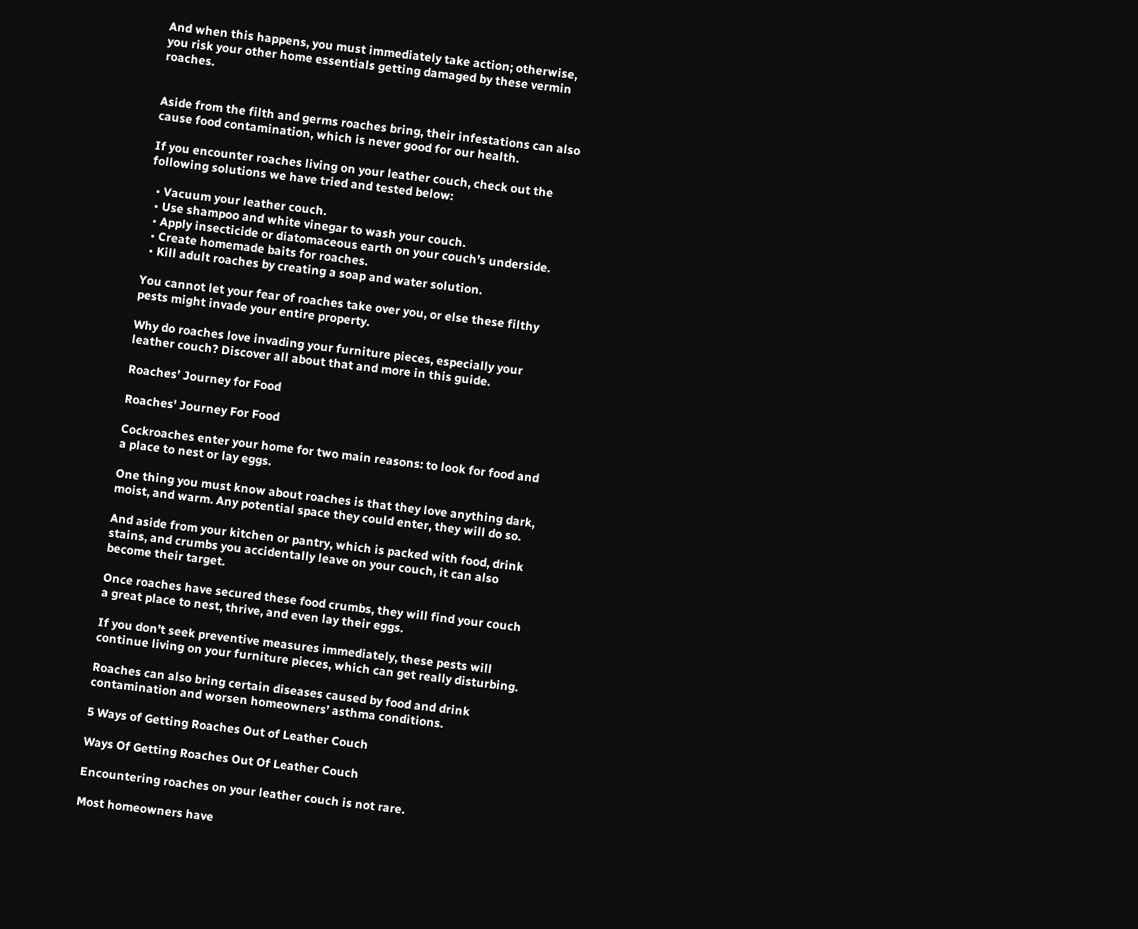And when this happens, you must immediately take action; otherwise, you risk your other home essentials getting damaged by these vermin roaches.


Aside from the filth and germs roaches bring, their infestations can also cause food contamination, which is never good for our health.

If you encounter roaches living on your leather couch, check out the following solutions we have tried and tested below:

  • Vacuum your leather couch.
  • Use shampoo and white vinegar to wash your couch.
  • Apply insecticide or diatomaceous earth on your couch’s underside.
  • Create homemade baits for roaches.
  • Kill adult roaches by creating a soap and water solution.

You cannot let your fear of roaches take over you, or else these filthy pests might invade your entire property.

Why do roaches love invading your furniture pieces, especially your leather couch? Discover all about that and more in this guide.

Roaches’ Journey for Food

Roaches' Journey For Food

Cockroaches enter your home for two main reasons: to look for food and a place to nest or lay eggs.

One thing you must know about roaches is that they love anything dark, moist, and warm. Any potential space they could enter, they will do so.

And aside from your kitchen or pantry, which is packed with food, drink stains, and crumbs you accidentally leave on your couch, it can also become their target.

Once roaches have secured these food crumbs, they will find your couch a great place to nest, thrive, and even lay their eggs.

If you don’t seek preventive measures immediately, these pests will continue living on your furniture pieces, which can get really disturbing.

Roaches can also bring certain diseases caused by food and drink contamination and worsen homeowners’ asthma conditions.

5 Ways of Getting Roaches Out of Leather Couch

Ways Of Getting Roaches Out Of Leather Couch

Encountering roaches on your leather couch is not rare.

Most homeowners have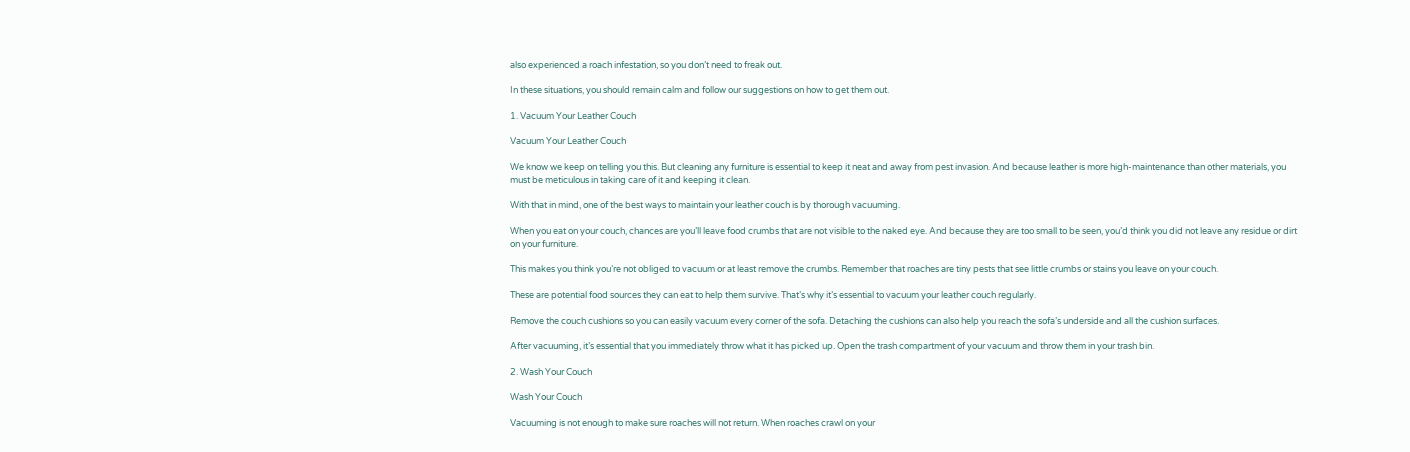also experienced a roach infestation, so you don’t need to freak out.

In these situations, you should remain calm and follow our suggestions on how to get them out.

1. Vacuum Your Leather Couch

Vacuum Your Leather Couch

We know we keep on telling you this. But cleaning any furniture is essential to keep it neat and away from pest invasion. And because leather is more high-maintenance than other materials, you must be meticulous in taking care of it and keeping it clean.

With that in mind, one of the best ways to maintain your leather couch is by thorough vacuuming.

When you eat on your couch, chances are you’ll leave food crumbs that are not visible to the naked eye. And because they are too small to be seen, you’d think you did not leave any residue or dirt on your furniture.

This makes you think you’re not obliged to vacuum or at least remove the crumbs. Remember that roaches are tiny pests that see little crumbs or stains you leave on your couch.

These are potential food sources they can eat to help them survive. That’s why it’s essential to vacuum your leather couch regularly.

Remove the couch cushions so you can easily vacuum every corner of the sofa. Detaching the cushions can also help you reach the sofa’s underside and all the cushion surfaces.

After vacuuming, it’s essential that you immediately throw what it has picked up. Open the trash compartment of your vacuum and throw them in your trash bin.

2. Wash Your Couch

Wash Your Couch

Vacuuming is not enough to make sure roaches will not return. When roaches crawl on your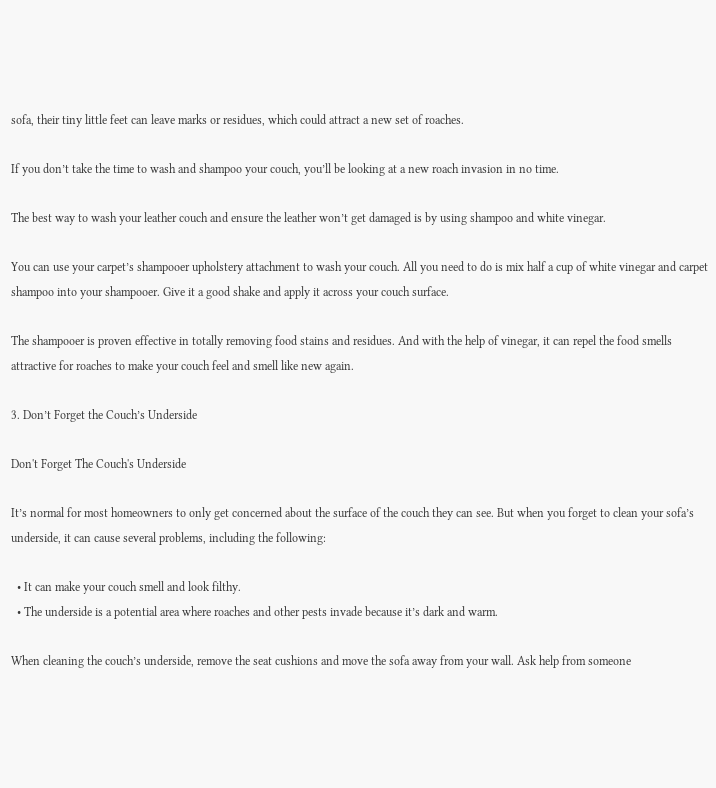sofa, their tiny little feet can leave marks or residues, which could attract a new set of roaches.

If you don’t take the time to wash and shampoo your couch, you’ll be looking at a new roach invasion in no time.

The best way to wash your leather couch and ensure the leather won’t get damaged is by using shampoo and white vinegar.

You can use your carpet’s shampooer upholstery attachment to wash your couch. All you need to do is mix half a cup of white vinegar and carpet shampoo into your shampooer. Give it a good shake and apply it across your couch surface.

The shampooer is proven effective in totally removing food stains and residues. And with the help of vinegar, it can repel the food smells attractive for roaches to make your couch feel and smell like new again.

3. Don’t Forget the Couch’s Underside

Don't Forget The Couch's Underside

It’s normal for most homeowners to only get concerned about the surface of the couch they can see. But when you forget to clean your sofa’s underside, it can cause several problems, including the following:

  • It can make your couch smell and look filthy.
  • The underside is a potential area where roaches and other pests invade because it’s dark and warm.

When cleaning the couch’s underside, remove the seat cushions and move the sofa away from your wall. Ask help from someone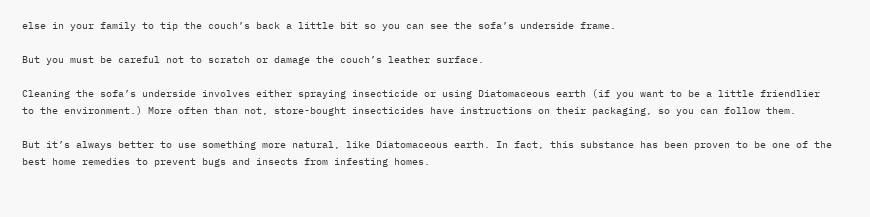else in your family to tip the couch’s back a little bit so you can see the sofa’s underside frame.

But you must be careful not to scratch or damage the couch’s leather surface.

Cleaning the sofa’s underside involves either spraying insecticide or using Diatomaceous earth (if you want to be a little friendlier to the environment.) More often than not, store-bought insecticides have instructions on their packaging, so you can follow them.

But it’s always better to use something more natural, like Diatomaceous earth. In fact, this substance has been proven to be one of the best home remedies to prevent bugs and insects from infesting homes.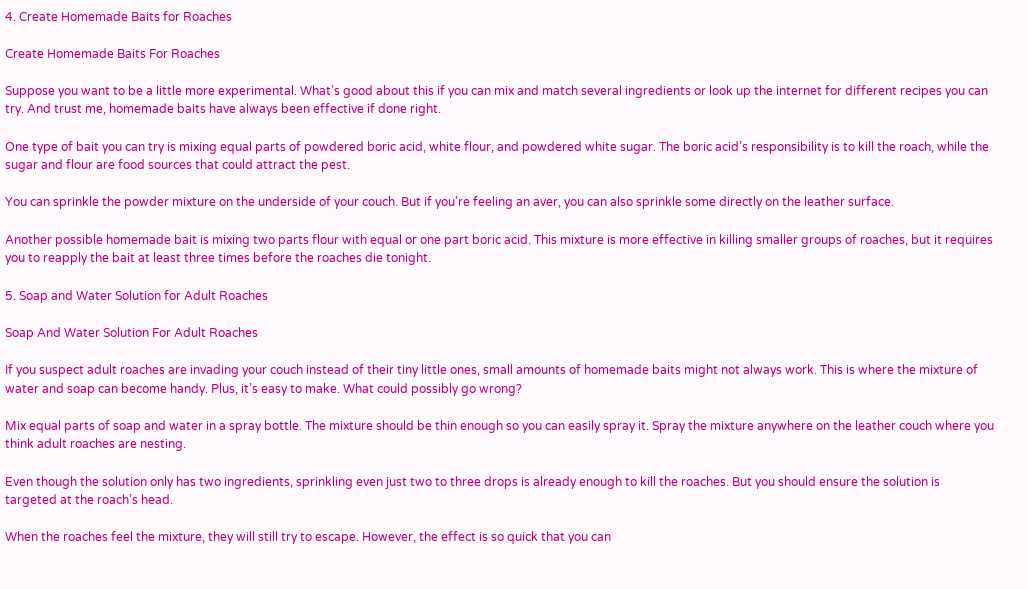4. Create Homemade Baits for Roaches

Create Homemade Baits For Roaches

Suppose you want to be a little more experimental. What’s good about this if you can mix and match several ingredients or look up the internet for different recipes you can try. And trust me, homemade baits have always been effective if done right.

One type of bait you can try is mixing equal parts of powdered boric acid, white flour, and powdered white sugar. The boric acid’s responsibility is to kill the roach, while the sugar and flour are food sources that could attract the pest.

You can sprinkle the powder mixture on the underside of your couch. But if you’re feeling an aver, you can also sprinkle some directly on the leather surface.

Another possible homemade bait is mixing two parts flour with equal or one part boric acid. This mixture is more effective in killing smaller groups of roaches, but it requires you to reapply the bait at least three times before the roaches die tonight.

5. Soap and Water Solution for Adult Roaches

Soap And Water Solution For Adult Roaches

If you suspect adult roaches are invading your couch instead of their tiny little ones, small amounts of homemade baits might not always work. This is where the mixture of water and soap can become handy. Plus, it’s easy to make. What could possibly go wrong?

Mix equal parts of soap and water in a spray bottle. The mixture should be thin enough so you can easily spray it. Spray the mixture anywhere on the leather couch where you think adult roaches are nesting.

Even though the solution only has two ingredients, sprinkling even just two to three drops is already enough to kill the roaches. But you should ensure the solution is targeted at the roach’s head.

When the roaches feel the mixture, they will still try to escape. However, the effect is so quick that you can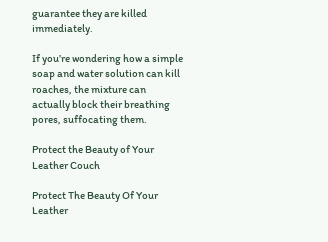guarantee they are killed immediately.

If you’re wondering how a simple soap and water solution can kill roaches, the mixture can actually block their breathing pores, suffocating them.

Protect the Beauty of Your Leather Couch

Protect The Beauty Of Your Leather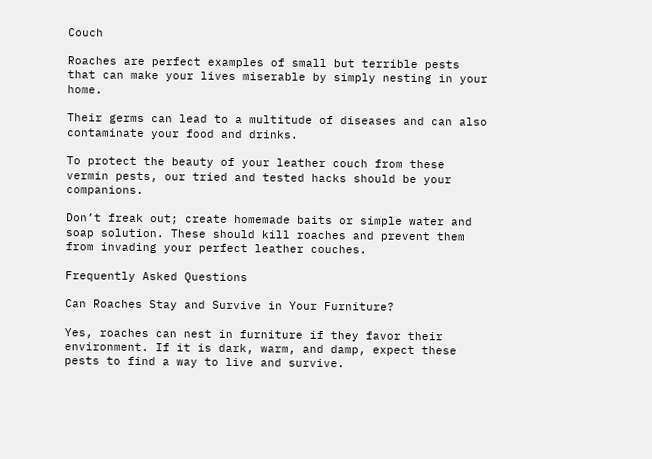Couch

Roaches are perfect examples of small but terrible pests that can make your lives miserable by simply nesting in your home.

Their germs can lead to a multitude of diseases and can also contaminate your food and drinks.

To protect the beauty of your leather couch from these vermin pests, our tried and tested hacks should be your companions.

Don’t freak out; create homemade baits or simple water and soap solution. These should kill roaches and prevent them from invading your perfect leather couches.

Frequently Asked Questions

Can Roaches Stay and Survive in Your Furniture?

Yes, roaches can nest in furniture if they favor their environment. If it is dark, warm, and damp, expect these pests to find a way to live and survive.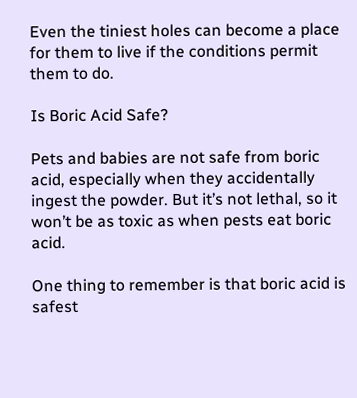Even the tiniest holes can become a place for them to live if the conditions permit them to do.

Is Boric Acid Safe?

Pets and babies are not safe from boric acid, especially when they accidentally ingest the powder. But it’s not lethal, so it won’t be as toxic as when pests eat boric acid.

One thing to remember is that boric acid is safest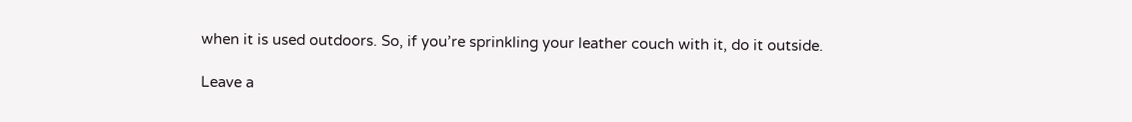when it is used outdoors. So, if you’re sprinkling your leather couch with it, do it outside.

Leave a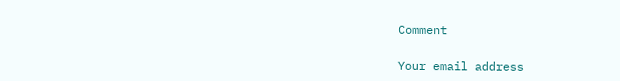Comment

Your email address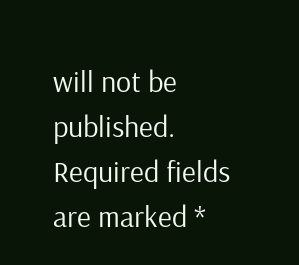will not be published. Required fields are marked *